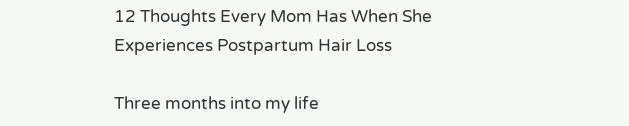12 Thoughts Every Mom Has When She Experiences Postpartum Hair Loss

Three months into my life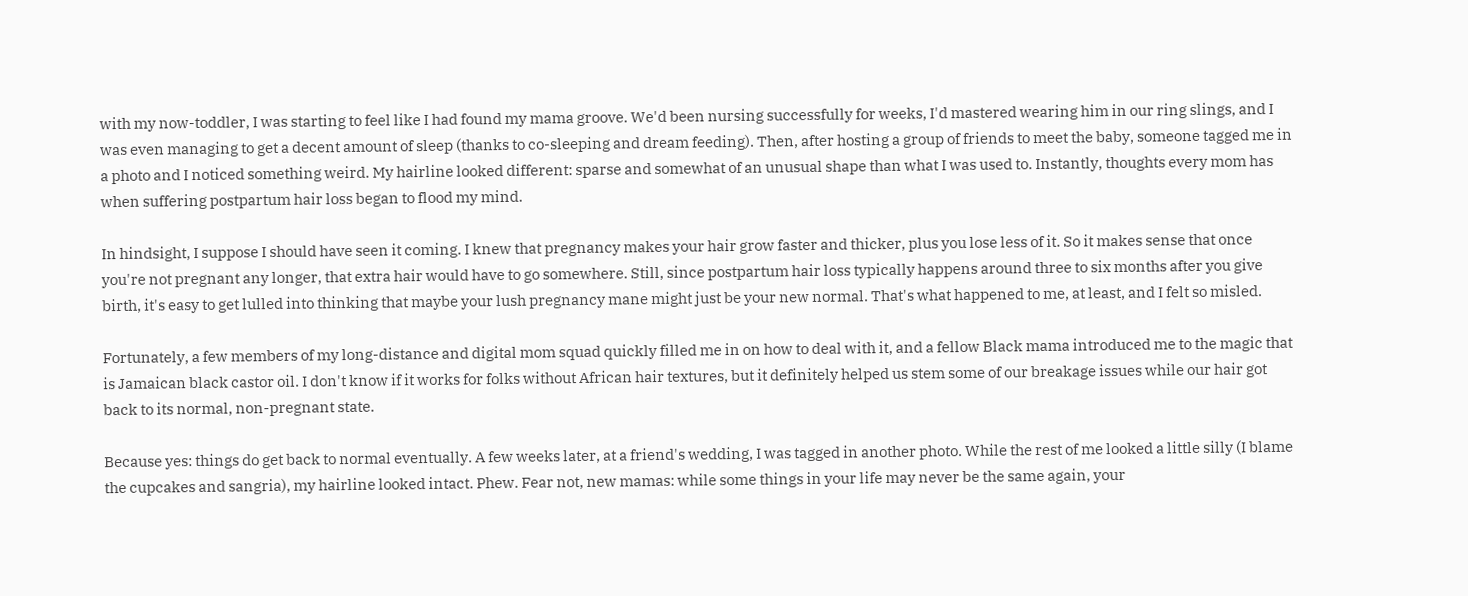with my now-toddler, I was starting to feel like I had found my mama groove. We'd been nursing successfully for weeks, I'd mastered wearing him in our ring slings, and I was even managing to get a decent amount of sleep (thanks to co-sleeping and dream feeding). Then, after hosting a group of friends to meet the baby, someone tagged me in a photo and I noticed something weird. My hairline looked different: sparse and somewhat of an unusual shape than what I was used to. Instantly, thoughts every mom has when suffering postpartum hair loss began to flood my mind.

In hindsight, I suppose I should have seen it coming. I knew that pregnancy makes your hair grow faster and thicker, plus you lose less of it. So it makes sense that once you're not pregnant any longer, that extra hair would have to go somewhere. Still, since postpartum hair loss typically happens around three to six months after you give birth, it's easy to get lulled into thinking that maybe your lush pregnancy mane might just be your new normal. That's what happened to me, at least, and I felt so misled.

Fortunately, a few members of my long-distance and digital mom squad quickly filled me in on how to deal with it, and a fellow Black mama introduced me to the magic that is Jamaican black castor oil. I don't know if it works for folks without African hair textures, but it definitely helped us stem some of our breakage issues while our hair got back to its normal, non-pregnant state.

Because yes: things do get back to normal eventually. A few weeks later, at a friend's wedding, I was tagged in another photo. While the rest of me looked a little silly (I blame the cupcakes and sangria), my hairline looked intact. Phew. Fear not, new mamas: while some things in your life may never be the same again, your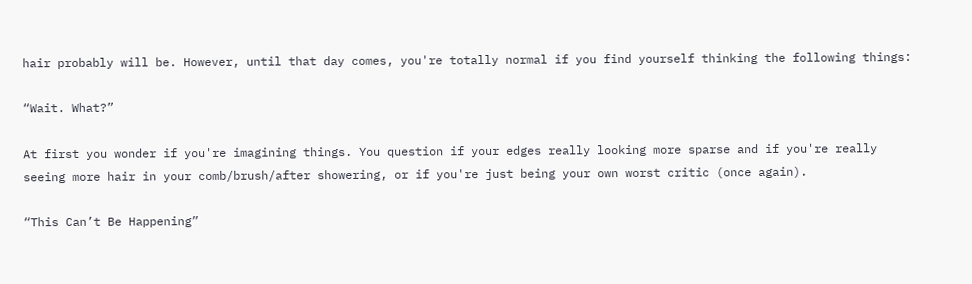hair probably will be. However, until that day comes, you're totally normal if you find yourself thinking the following things:

“Wait. What?”

At first you wonder if you're imagining things. You question if your edges really looking more sparse and if you're really seeing more hair in your comb/brush/after showering, or if you're just being your own worst critic (once again).

“This Can’t Be Happening”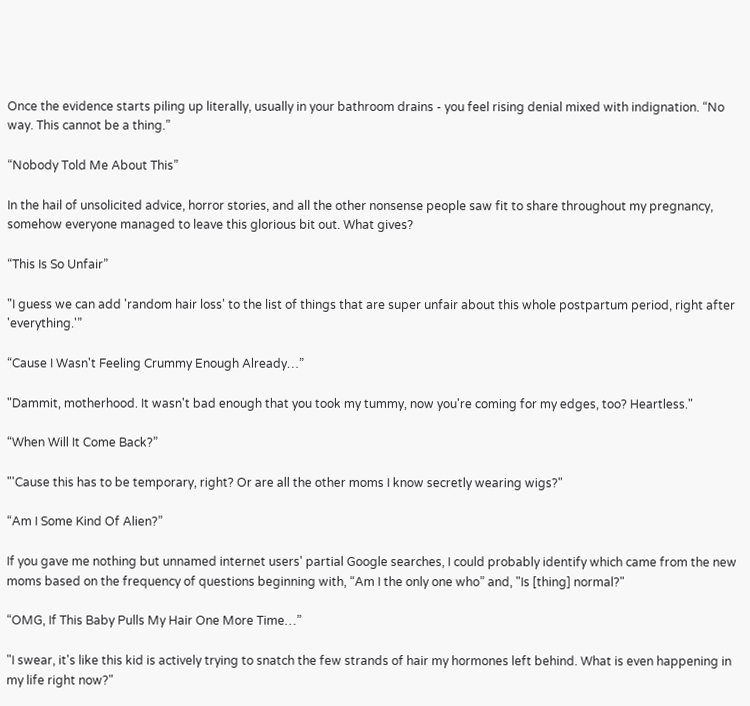Once the evidence starts piling up literally, usually in your bathroom drains - you feel rising denial mixed with indignation. “No way. This cannot be a thing.”

“Nobody Told Me About This”

In the hail of unsolicited advice, horror stories, and all the other nonsense people saw fit to share throughout my pregnancy, somehow everyone managed to leave this glorious bit out. What gives?

“This Is So Unfair”

"I guess we can add 'random hair loss' to the list of things that are super unfair about this whole postpartum period, right after 'everything.'”

“Cause I Wasn't Feeling Crummy Enough Already…”

"Dammit, motherhood. It wasn't bad enough that you took my tummy, now you're coming for my edges, too? Heartless."

“When Will It Come Back?”

"'Cause this has to be temporary, right? Or are all the other moms I know secretly wearing wigs?"

“Am I Some Kind Of Alien?”

If you gave me nothing but unnamed internet users' partial Google searches, I could probably identify which came from the new moms based on the frequency of questions beginning with, “Am I the only one who” and, "Is [thing] normal?"

“OMG, If This Baby Pulls My Hair One More Time…”

"I swear, it's like this kid is actively trying to snatch the few strands of hair my hormones left behind. What is even happening in my life right now?"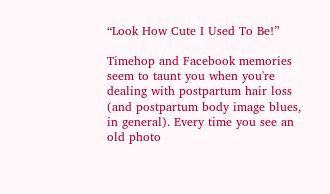“Look How Cute I Used To Be!”

Timehop and Facebook memories seem to taunt you when you're dealing with postpartum hair loss (and postpartum body image blues, in general). Every time you see an old photo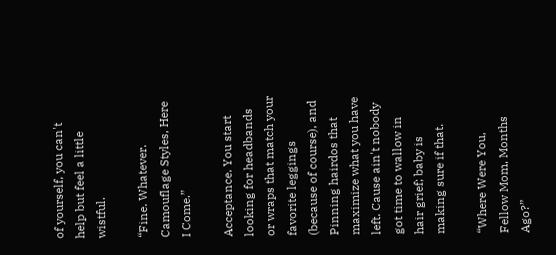of yourself, you can't help but feel a little wistful.

“Fine. Whatever. Camouflage Styles, Here I Come.”

Acceptance. You start looking for headbands or wraps that match your favorite leggings (because of course), and Pinning hairdos that maximize what you have left. Cause ain't nobody got time to wallow in hair grief; baby is making sure if that.

“Where Were You, Fellow Mom, Months Ago?”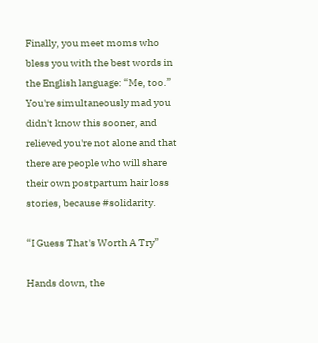Finally, you meet moms who bless you with the best words in the English language: “Me, too.” You're simultaneously mad you didn't know this sooner, and relieved you're not alone and that there are people who will share their own postpartum hair loss stories, because #solidarity.

“I Guess That's Worth A Try”

Hands down, the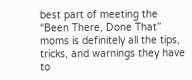best part of meeting the “Been There, Done That” moms is definitely all the tips, tricks, and warnings they have to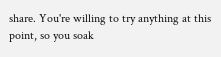share. You're willing to try anything at this point, so you soak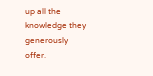up all the knowledge they generously offer.